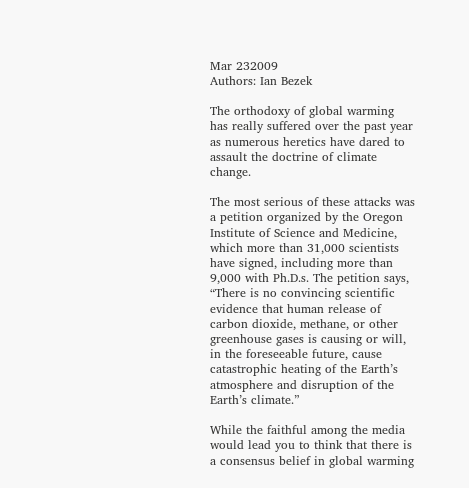Mar 232009
Authors: Ian Bezek

The orthodoxy of global warming has really suffered over the past year as numerous heretics have dared to assault the doctrine of climate change.

The most serious of these attacks was a petition organized by the Oregon Institute of Science and Medicine, which more than 31,000 scientists have signed, including more than 9,000 with Ph.D.s. The petition says, “There is no convincing scientific evidence that human release of carbon dioxide, methane, or other greenhouse gases is causing or will, in the foreseeable future, cause catastrophic heating of the Earth’s atmosphere and disruption of the Earth’s climate.”

While the faithful among the media would lead you to think that there is a consensus belief in global warming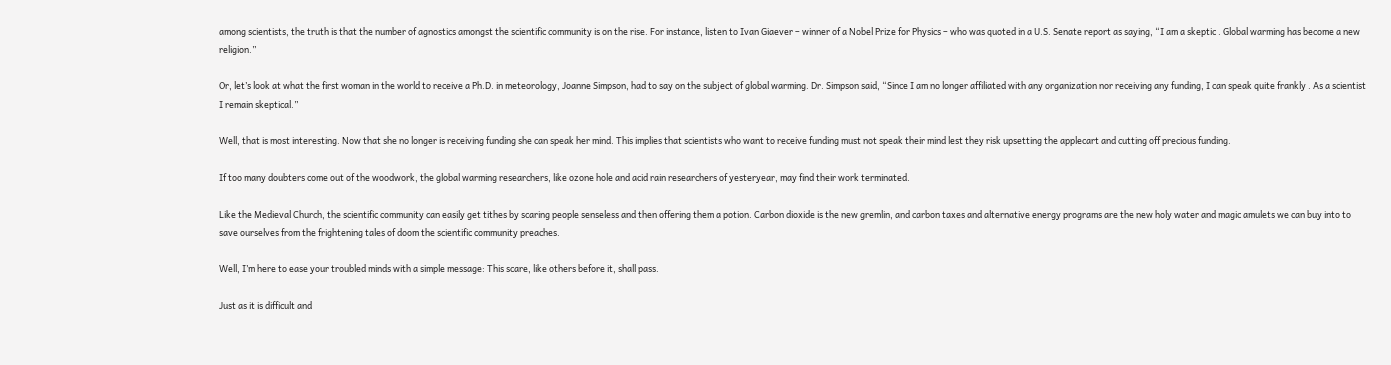among scientists, the truth is that the number of agnostics amongst the scientific community is on the rise. For instance, listen to Ivan Giaever – winner of a Nobel Prize for Physics – who was quoted in a U.S. Senate report as saying, “I am a skeptic . Global warming has become a new religion.”

Or, let’s look at what the first woman in the world to receive a Ph.D. in meteorology, Joanne Simpson, had to say on the subject of global warming. Dr. Simpson said, “Since I am no longer affiliated with any organization nor receiving any funding, I can speak quite frankly . As a scientist I remain skeptical.”

Well, that is most interesting. Now that she no longer is receiving funding she can speak her mind. This implies that scientists who want to receive funding must not speak their mind lest they risk upsetting the applecart and cutting off precious funding.

If too many doubters come out of the woodwork, the global warming researchers, like ozone hole and acid rain researchers of yesteryear, may find their work terminated.

Like the Medieval Church, the scientific community can easily get tithes by scaring people senseless and then offering them a potion. Carbon dioxide is the new gremlin, and carbon taxes and alternative energy programs are the new holy water and magic amulets we can buy into to save ourselves from the frightening tales of doom the scientific community preaches.

Well, I’m here to ease your troubled minds with a simple message: This scare, like others before it, shall pass.

Just as it is difficult and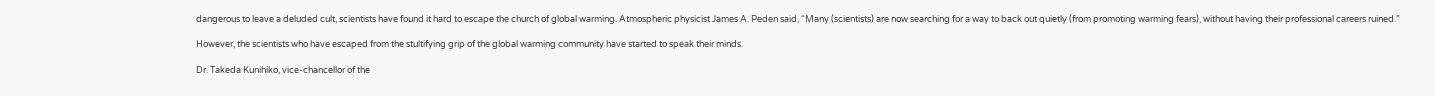dangerous to leave a deluded cult, scientists have found it hard to escape the church of global warming. Atmospheric physicist James A. Peden said, “Many (scientists) are now searching for a way to back out quietly (from promoting warming fears), without having their professional careers ruined.”

However, the scientists who have escaped from the stultifying grip of the global warming community have started to speak their minds.

Dr. Takeda Kunihiko, vice-chancellor of the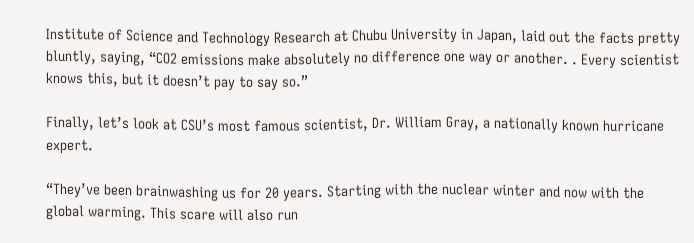Institute of Science and Technology Research at Chubu University in Japan, laid out the facts pretty bluntly, saying, “CO2 emissions make absolutely no difference one way or another. . Every scientist knows this, but it doesn’t pay to say so.”

Finally, let’s look at CSU’s most famous scientist, Dr. William Gray, a nationally known hurricane expert.

“They’ve been brainwashing us for 20 years. Starting with the nuclear winter and now with the global warming. This scare will also run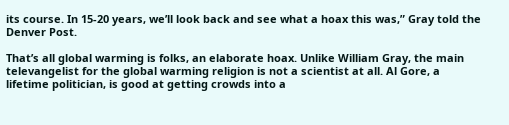its course. In 15-20 years, we’ll look back and see what a hoax this was,” Gray told the Denver Post.

That’s all global warming is folks, an elaborate hoax. Unlike William Gray, the main televangelist for the global warming religion is not a scientist at all. Al Gore, a lifetime politician, is good at getting crowds into a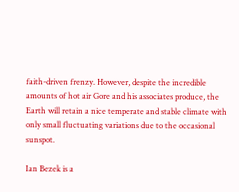faith-driven frenzy. However, despite the incredible amounts of hot air Gore and his associates produce, the Earth will retain a nice temperate and stable climate with only small fluctuating variations due to the occasional sunspot.

Ian Bezek is a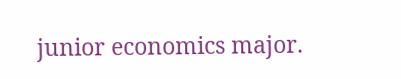junior economics major.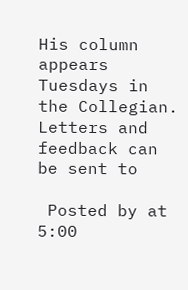His column appears Tuesdays in the Collegian. Letters and feedback can be sent to

 Posted by at 5:00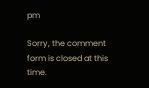pm

Sorry, the comment form is closed at this time.